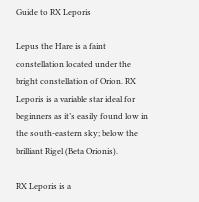Guide to RX Leporis

Lepus the Hare is a faint constellation located under the bright constellation of Orion. RX Leporis is a variable star ideal for beginners as it’s easily found low in the south-eastern sky; below the brilliant Rigel (Beta Orionis).

RX Leporis is a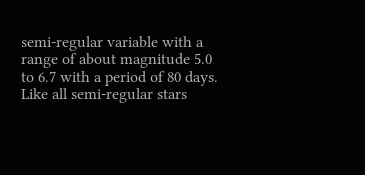semi-regular variable with a range of about magnitude 5.0 to 6.7 with a period of 80 days. Like all semi-regular stars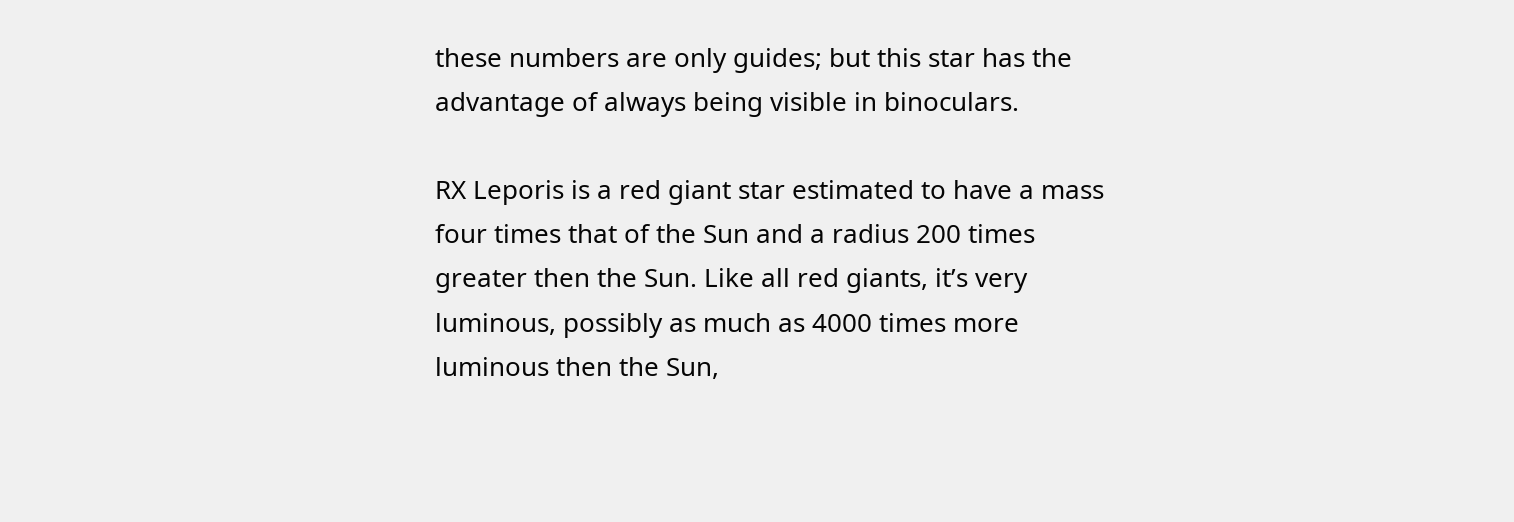these numbers are only guides; but this star has the advantage of always being visible in binoculars.

RX Leporis is a red giant star estimated to have a mass four times that of the Sun and a radius 200 times greater then the Sun. Like all red giants, it’s very luminous, possibly as much as 4000 times more luminous then the Sun,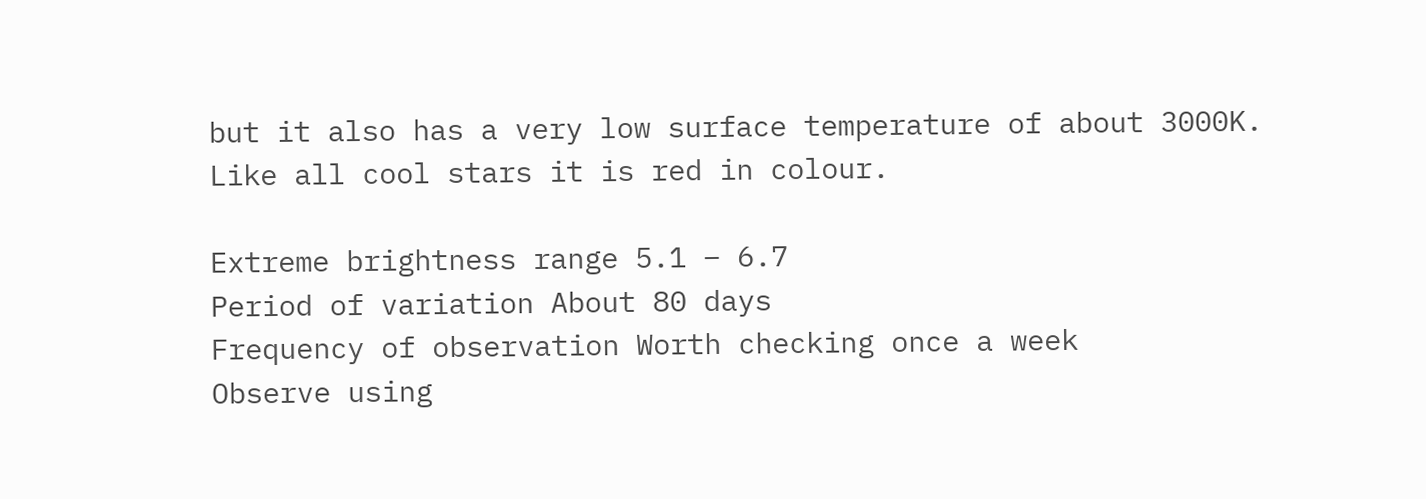but it also has a very low surface temperature of about 3000K. Like all cool stars it is red in colour.

Extreme brightness range 5.1 – 6.7
Period of variation About 80 days
Frequency of observation Worth checking once a week
Observe using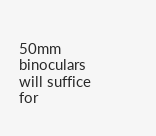50mm binoculars will suffice for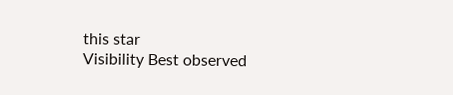this star
Visibility Best observed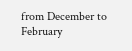from December to February